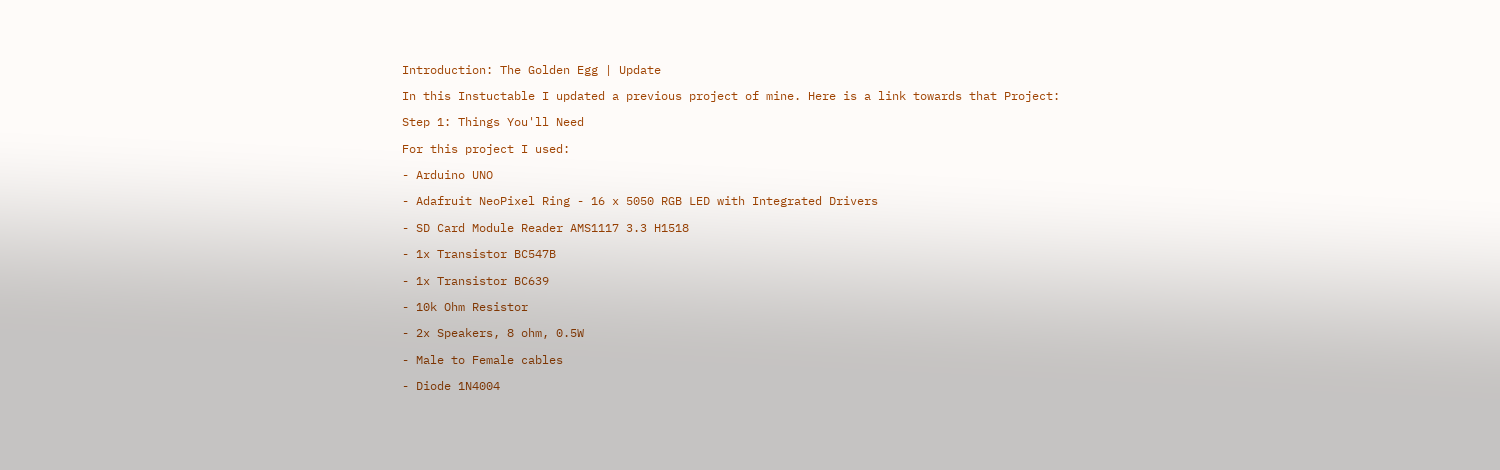Introduction: The Golden Egg | Update

In this Instuctable I updated a previous project of mine. Here is a link towards that Project:

Step 1: Things You'll Need

For this project I used:

- Arduino UNO

- Adafruit NeoPixel Ring - 16 x 5050 RGB LED with Integrated Drivers

- SD Card Module Reader AMS1117 3.3 H1518

- 1x Transistor BC547B

- 1x Transistor BC639

- 10k Ohm Resistor

- 2x Speakers, 8 ohm, 0.5W

- Male to Female cables

- Diode 1N4004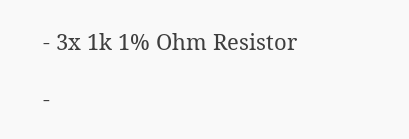- 3x 1k 1% Ohm Resistor

-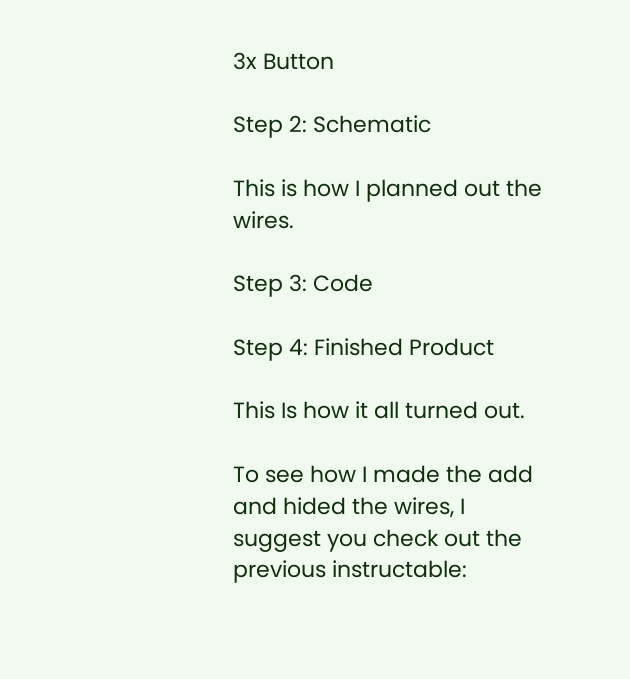3x Button

Step 2: Schematic

This is how I planned out the wires.

Step 3: Code

Step 4: Finished Product

This Is how it all turned out.

To see how I made the add and hided the wires, I suggest you check out the previous instructable: